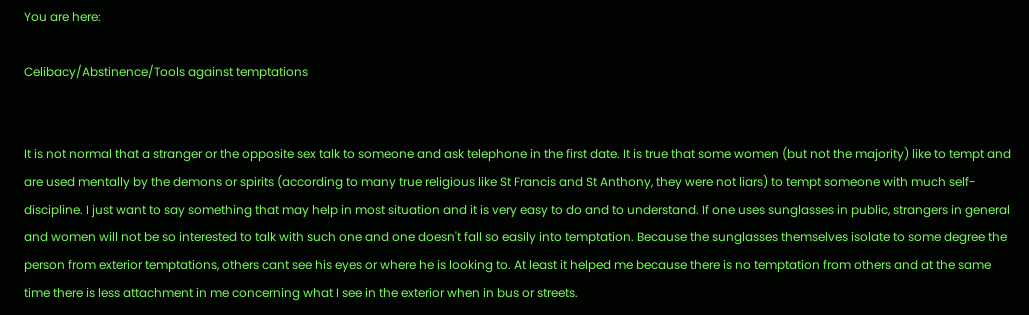You are here:

Celibacy/Abstinence/Tools against temptations


It is not normal that a stranger or the opposite sex talk to someone and ask telephone in the first date. It is true that some women (but not the majority) like to tempt and are used mentally by the demons or spirits (according to many true religious like St Francis and St Anthony, they were not liars) to tempt someone with much self-discipline. I just want to say something that may help in most situation and it is very easy to do and to understand. If one uses sunglasses in public, strangers in general and women will not be so interested to talk with such one and one doesn't fall so easily into temptation. Because the sunglasses themselves isolate to some degree the person from exterior temptations, others cant see his eyes or where he is looking to. At least it helped me because there is no temptation from others and at the same time there is less attachment in me concerning what I see in the exterior when in bus or streets.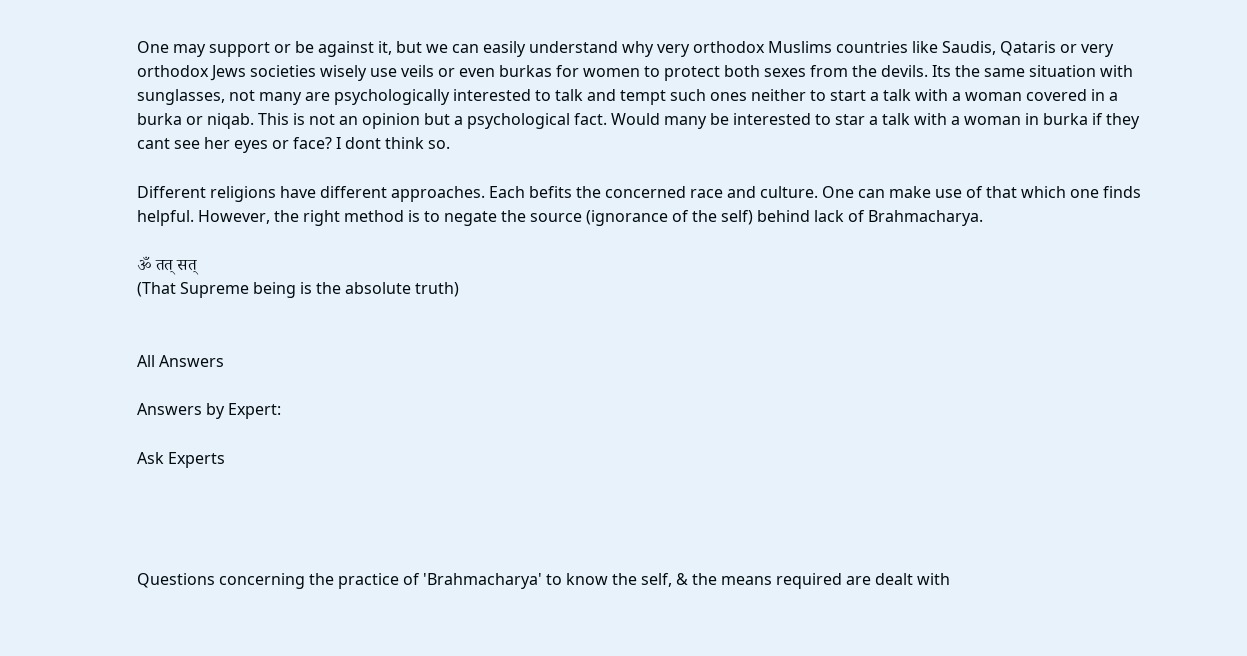One may support or be against it, but we can easily understand why very orthodox Muslims countries like Saudis, Qataris or very orthodox Jews societies wisely use veils or even burkas for women to protect both sexes from the devils. Its the same situation with sunglasses, not many are psychologically interested to talk and tempt such ones neither to start a talk with a woman covered in a burka or niqab. This is not an opinion but a psychological fact. Would many be interested to star a talk with a woman in burka if they cant see her eyes or face? I dont think so.

Different religions have different approaches. Each befits the concerned race and culture. One can make use of that which one finds helpful. However, the right method is to negate the source (ignorance of the self) behind lack of Brahmacharya.

ॐ तत् सत्
(That Supreme being is the absolute truth)


All Answers

Answers by Expert:

Ask Experts




Questions concerning the practice of 'Brahmacharya' to know the self, & the means required are dealt with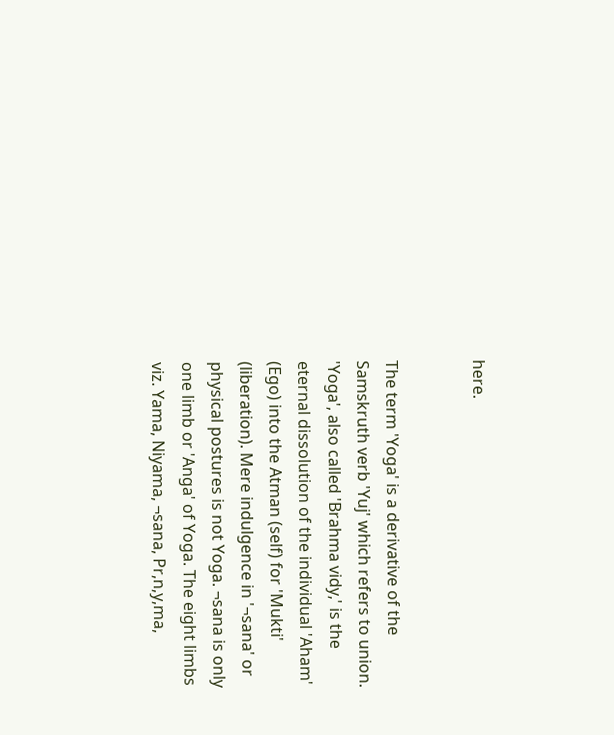here.


The term 'Yoga' is a derivative of the Samskruth verb 'Yuj' which refers to union. 'Yoga', also called 'Brahma vidy‚' is the eternal dissolution of the individual 'Aham' (Ego) into the Atman (self) for 'Mukti' (liberation). Mere indulgence in '¬sana' or physical postures is not Yoga. ¬sana is only one limb or 'Anga' of Yoga. The eight limbs viz. Yama, Niyama, ¬sana, Pr‚n‚y‚ma,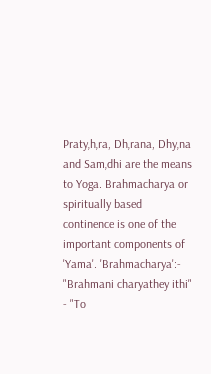Praty‚h‚ra, Dh‚rana, Dhy‚na and Sam‚dhi are the means to Yoga. Brahmacharya or spiritually based continence is one of the important components of 'Yama'. 'Brahmacharya':- "Brahmani charyathey ithi" - "To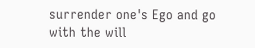surrender one's Ego and go with the will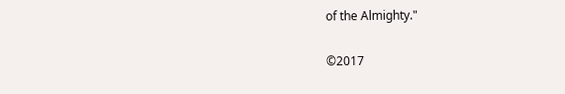of the Almighty."


©2017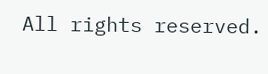All rights reserved.